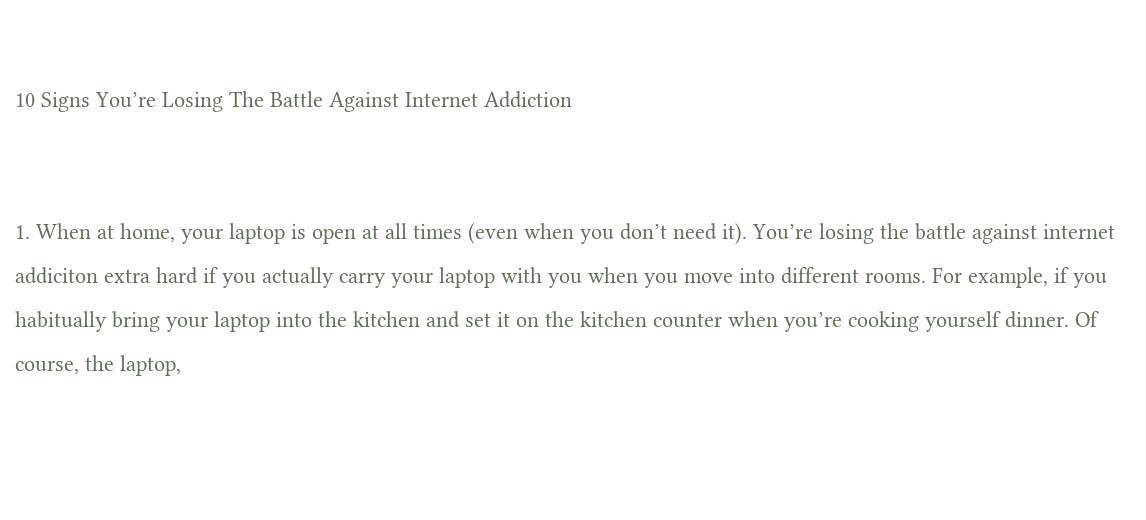10 Signs You’re Losing The Battle Against Internet Addiction


1. When at home, your laptop is open at all times (even when you don’t need it). You’re losing the battle against internet addiciton extra hard if you actually carry your laptop with you when you move into different rooms. For example, if you habitually bring your laptop into the kitchen and set it on the kitchen counter when you’re cooking yourself dinner. Of course, the laptop,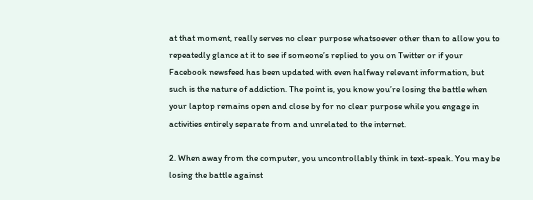at that moment, really serves no clear purpose whatsoever other than to allow you to repeatedly glance at it to see if someone’s replied to you on Twitter or if your Facebook newsfeed has been updated with even halfway relevant information, but such is the nature of addiction. The point is, you know you’re losing the battle when your laptop remains open and close by for no clear purpose while you engage in activities entirely separate from and unrelated to the internet.

2. When away from the computer, you uncontrollably think in text-speak. You may be losing the battle against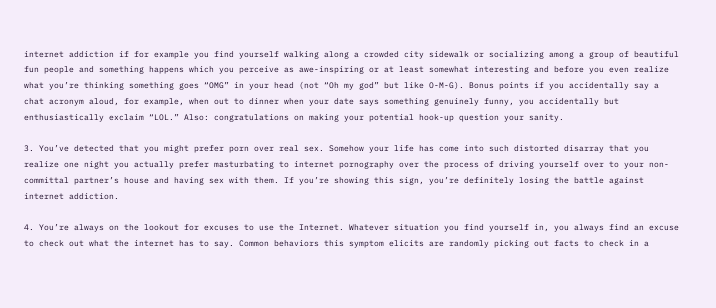internet addiction if for example you find yourself walking along a crowded city sidewalk or socializing among a group of beautiful fun people and something happens which you perceive as awe-inspiring or at least somewhat interesting and before you even realize what you’re thinking something goes “OMG” in your head (not “Oh my god” but like O-M-G). Bonus points if you accidentally say a chat acronym aloud, for example, when out to dinner when your date says something genuinely funny, you accidentally but enthusiastically exclaim “LOL.” Also: congratulations on making your potential hook-up question your sanity.

3. You’ve detected that you might prefer porn over real sex. Somehow your life has come into such distorted disarray that you realize one night you actually prefer masturbating to internet pornography over the process of driving yourself over to your non-committal partner’s house and having sex with them. If you’re showing this sign, you’re definitely losing the battle against internet addiction.

4. You’re always on the lookout for excuses to use the Internet. Whatever situation you find yourself in, you always find an excuse to check out what the internet has to say. Common behaviors this symptom elicits are randomly picking out facts to check in a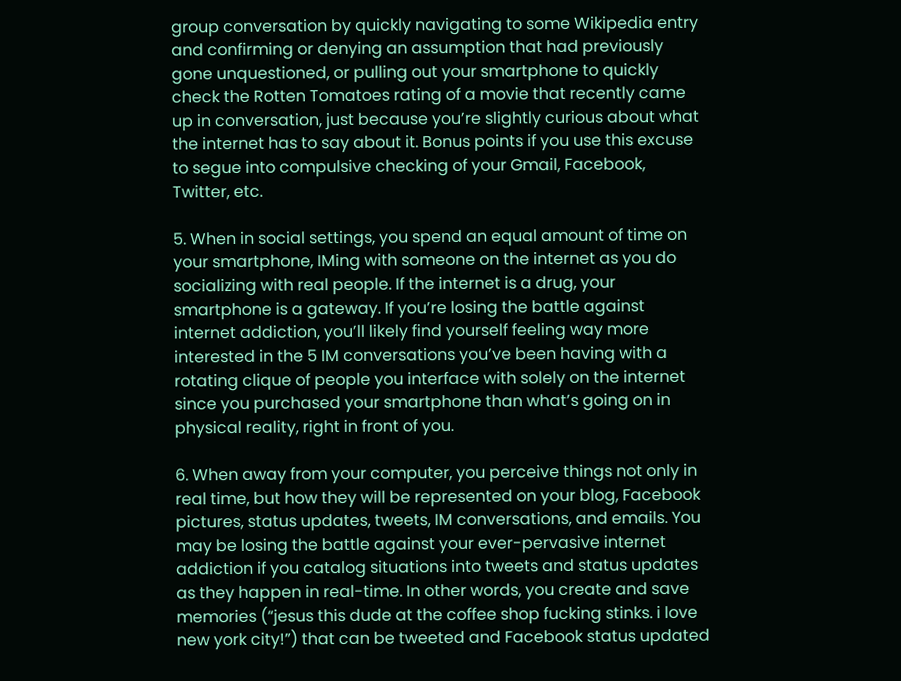group conversation by quickly navigating to some Wikipedia entry and confirming or denying an assumption that had previously gone unquestioned, or pulling out your smartphone to quickly check the Rotten Tomatoes rating of a movie that recently came up in conversation, just because you’re slightly curious about what the internet has to say about it. Bonus points if you use this excuse to segue into compulsive checking of your Gmail, Facebook, Twitter, etc.

5. When in social settings, you spend an equal amount of time on your smartphone, IMing with someone on the internet as you do socializing with real people. If the internet is a drug, your smartphone is a gateway. If you’re losing the battle against internet addiction, you’ll likely find yourself feeling way more interested in the 5 IM conversations you’ve been having with a rotating clique of people you interface with solely on the internet since you purchased your smartphone than what’s going on in physical reality, right in front of you.

6. When away from your computer, you perceive things not only in real time, but how they will be represented on your blog, Facebook pictures, status updates, tweets, IM conversations, and emails. You may be losing the battle against your ever-pervasive internet addiction if you catalog situations into tweets and status updates as they happen in real-time. In other words, you create and save memories (“jesus this dude at the coffee shop fucking stinks. i love new york city!”) that can be tweeted and Facebook status updated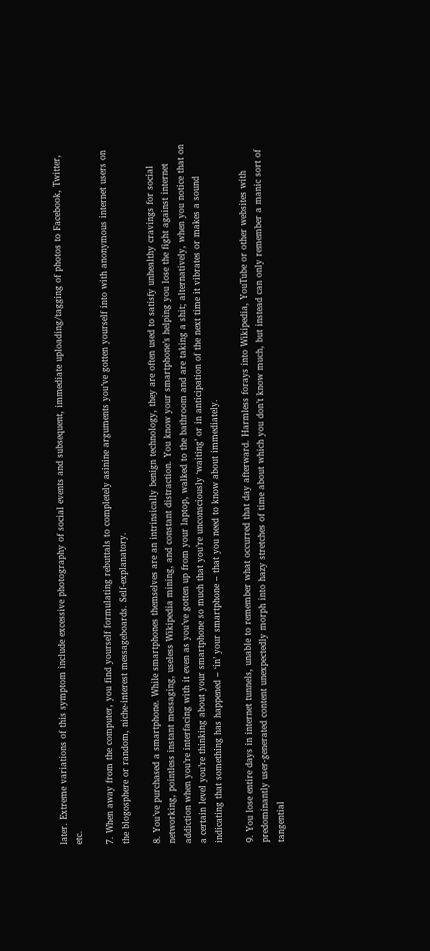later. Extreme variations of this symptom include excessive photography of social events and subsequent, immediate uploading/tagging of photos to Facebook, Twitter, etc.

7. When away from the computer, you find yourself formulating rebuttals to completely asinine arguments you’ve gotten yourself into with anonymous internet users on the blogosphere or random, niche-interest messageboards. Self-explanatory.

8. You’ve purchased a smartphone. While smartphones themselves are an intrinsically benign technology, they are often used to satisfy unhealthy cravings for social networking, pointless instant messaging, useless Wikipedia mining, and constant distraction. You know your smartphone’s helping you lose the fight against internet addiction when you’re interfacing with it even as you’ve gotten up from your laptop, walked to the bathroom and are taking a shit; alternatively, when you notice that on a certain level you’re thinking about your smartphone so much that you’re unconsciously ‘waiting’ or in anticipation of the next time it vibrates or makes a sound indicating that something has happened – ‘in’ your smartphone – that you need to know about immediately.

9. You lose entire days in internet tunnels, unable to remember what occurred that day afterward. Harmless forays into Wikipedia, YouTube or other websites with predominantly user-generated content unexpectedly morph into hazy stretches of time about which you don’t know much, but instead can only remember a manic sort of tangential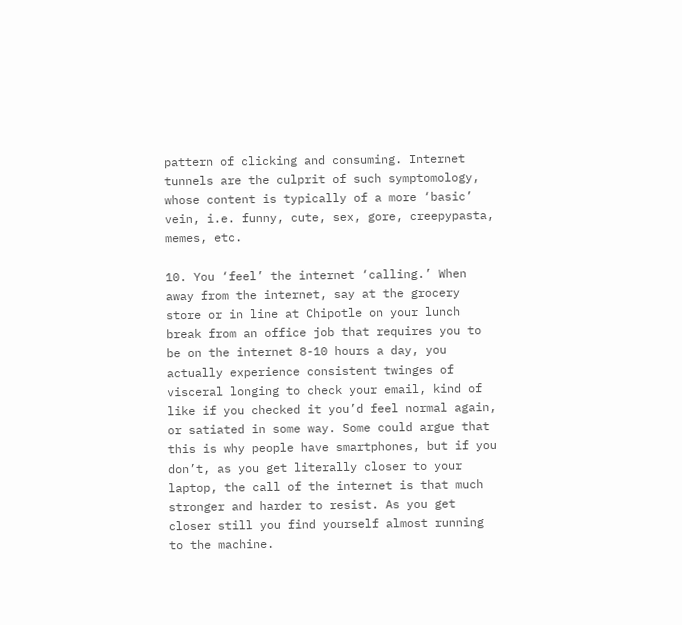pattern of clicking and consuming. Internet tunnels are the culprit of such symptomology, whose content is typically of a more ‘basic’ vein, i.e. funny, cute, sex, gore, creepypasta, memes, etc.

10. You ‘feel’ the internet ‘calling.’ When away from the internet, say at the grocery store or in line at Chipotle on your lunch break from an office job that requires you to be on the internet 8-10 hours a day, you actually experience consistent twinges of visceral longing to check your email, kind of like if you checked it you’d feel normal again, or satiated in some way. Some could argue that this is why people have smartphones, but if you don’t, as you get literally closer to your laptop, the call of the internet is that much stronger and harder to resist. As you get closer still you find yourself almost running to the machine.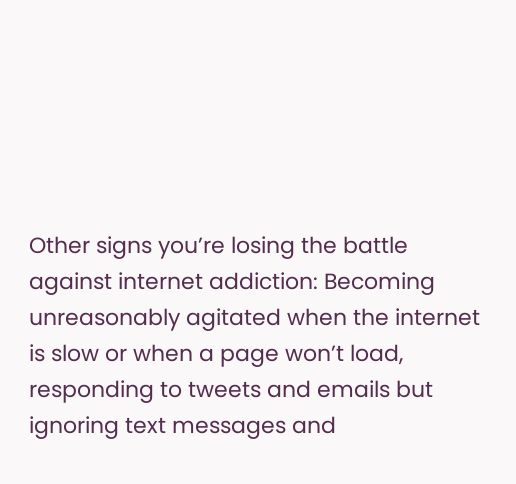Other signs you’re losing the battle against internet addiction: Becoming unreasonably agitated when the internet is slow or when a page won’t load, responding to tweets and emails but ignoring text messages and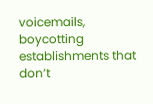voicemails, boycotting establishments that don’t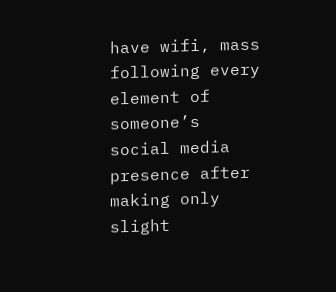have wifi, mass following every element of someone’s social media presence after making only slight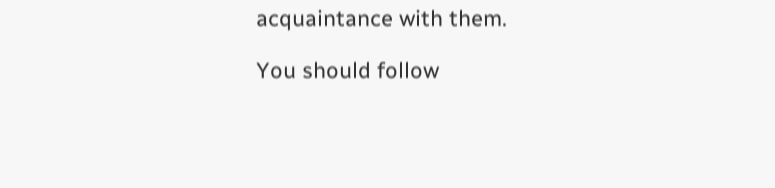acquaintance with them.

You should follow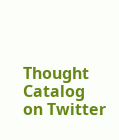Thought Catalog on Twitter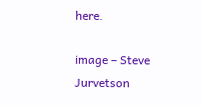here.

image – Steve Jurvetson